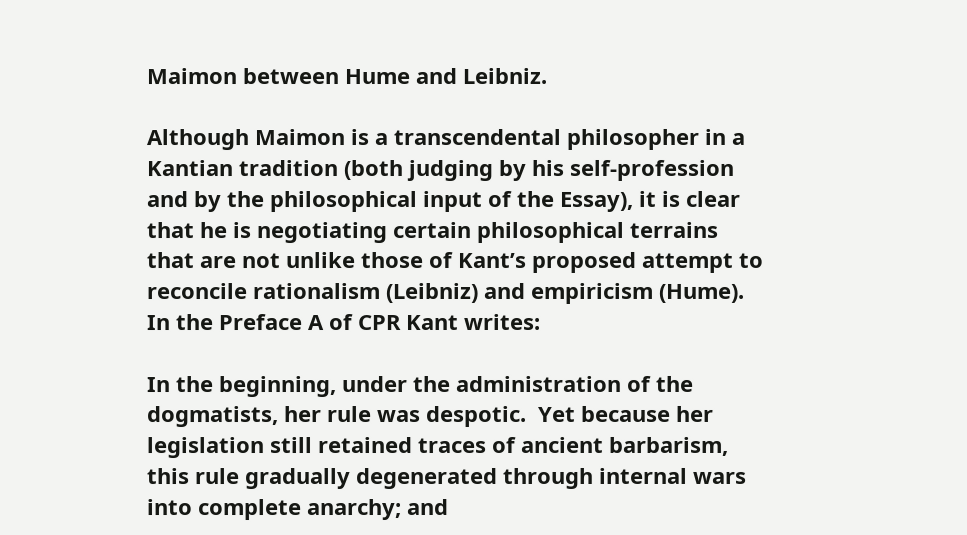Maimon between Hume and Leibniz.

Although Maimon is a transcendental philosopher in a Kantian tradition (both judging by his self-profession and by the philosophical input of the Essay), it is clear that he is negotiating certain philosophical terrains that are not unlike those of Kant’s proposed attempt to reconcile rationalism (Leibniz) and empiricism (Hume). In the Preface A of CPR Kant writes:

In the beginning, under the administration of the dogmatists, her rule was despotic.  Yet because her legislation still retained traces of ancient barbarism, this rule gradually degenerated through internal wars into complete anarchy; and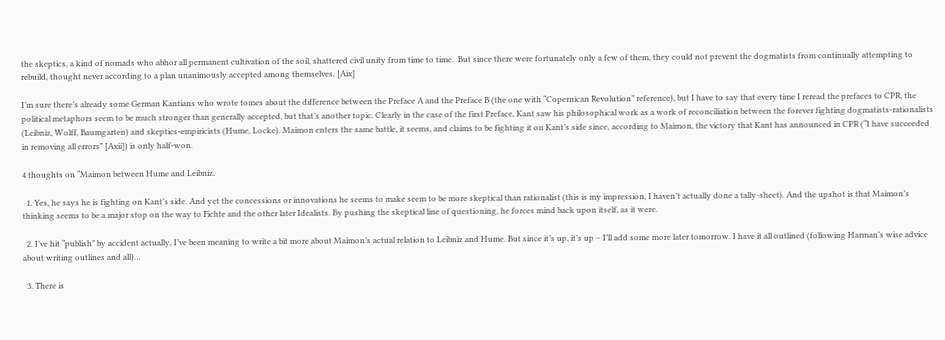the skeptics, a kind of nomads who abhor all permanent cultivation of the soil, shattered civil unity from time to time.  But since there were fortunately only a few of them, they could not prevent the dogmatists from continually attempting to rebuild, thought never according to a plan unanimously accepted among themselves. [Aix]

I’m sure there’s already some German Kantians who wrote tomes about the difference between the Preface A and the Preface B (the one with “Copernican Revolution” reference), but I have to say that every time I reread the prefaces to CPR, the political metaphors seem to be much stronger than generally accepted, but that’s another topic. Clearly in the case of the first Preface, Kant saw his philosophical work as a work of reconciliation between the forever fighting dogmatists-rationalists (Leibniz, Wolff, Baumgarten) and skeptics-empiricists (Hume, Locke). Maimon enters the same battle, it seems, and claims to be fighting it on Kant’s side since, according to Maimon, the victory that Kant has announced in CPR (“I have succeeded in removing all errors” [Axii]) is only half-won.

4 thoughts on “Maimon between Hume and Leibniz.

  1. Yes, he says he is fighting on Kant’s side. And yet the concessions or innovations he seems to make seem to be more skeptical than rationalist (this is my impression, I haven’t actually done a tally-sheet). And the upshot is that Maimon’s thinking seems to be a major stop on the way to Fichte and the other later Idealists. By pushing the skeptical line of questioning, he forces mind back upon itself, as it were.

  2. I’ve hit “publish” by accident actually, I’ve been meaning to write a bit more about Maimon’s actual relation to Leibniz and Hume. But since it’s up, it’s up – I’ll add some more later tomorrow. I have it all outlined (following Harman’s wise advice about writing outlines and all)…

  3. There is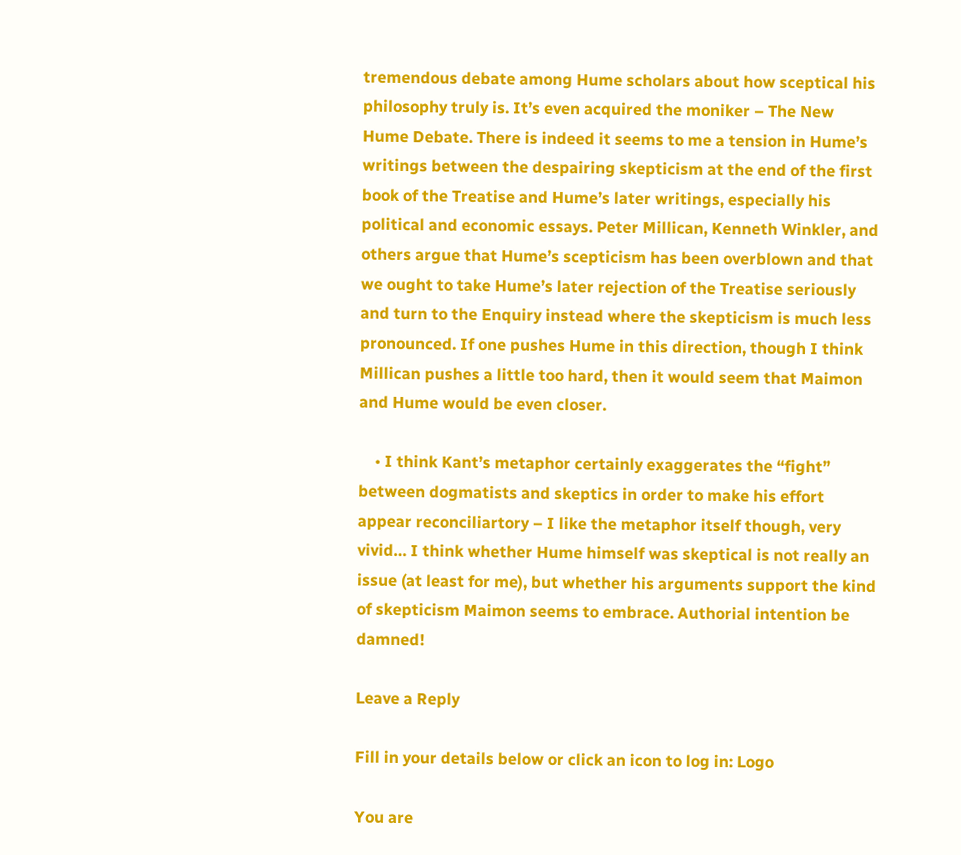tremendous debate among Hume scholars about how sceptical his philosophy truly is. It’s even acquired the moniker – The New Hume Debate. There is indeed it seems to me a tension in Hume’s writings between the despairing skepticism at the end of the first book of the Treatise and Hume’s later writings, especially his political and economic essays. Peter Millican, Kenneth Winkler, and others argue that Hume’s scepticism has been overblown and that we ought to take Hume’s later rejection of the Treatise seriously and turn to the Enquiry instead where the skepticism is much less pronounced. If one pushes Hume in this direction, though I think Millican pushes a little too hard, then it would seem that Maimon and Hume would be even closer.

    • I think Kant’s metaphor certainly exaggerates the “fight” between dogmatists and skeptics in order to make his effort appear reconciliartory – I like the metaphor itself though, very vivid… I think whether Hume himself was skeptical is not really an issue (at least for me), but whether his arguments support the kind of skepticism Maimon seems to embrace. Authorial intention be damned!

Leave a Reply

Fill in your details below or click an icon to log in: Logo

You are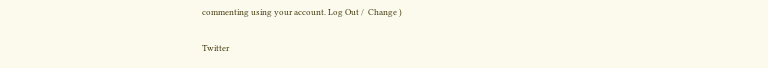commenting using your account. Log Out /  Change )

Twitter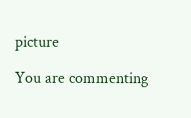picture

You are commenting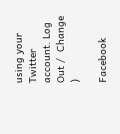using your Twitter account. Log Out /  Change )

Facebook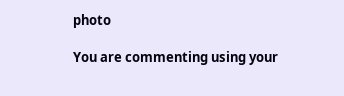photo

You are commenting using your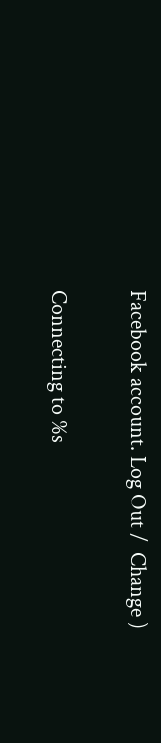Facebook account. Log Out /  Change )

Connecting to %s